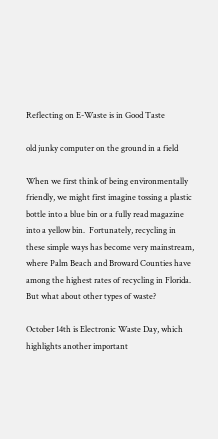Reflecting on E-Waste is in Good Taste

old junky computer on the ground in a field

When we first think of being environmentally friendly, we might first imagine tossing a plastic bottle into a blue bin or a fully read magazine into a yellow bin.  Fortunately, recycling in these simple ways has become very mainstream, where Palm Beach and Broward Counties have among the highest rates of recycling in Florida.  But what about other types of waste?

October 14th is Electronic Waste Day, which highlights another important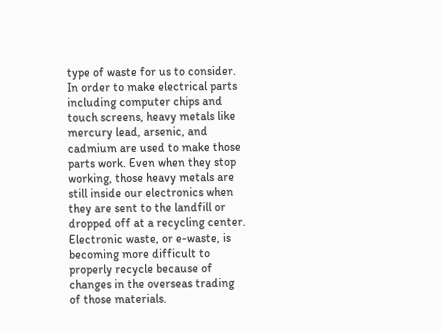type of waste for us to consider.  In order to make electrical parts including computer chips and touch screens, heavy metals like mercury lead, arsenic, and cadmium are used to make those parts work. Even when they stop working, those heavy metals are still inside our electronics when they are sent to the landfill or dropped off at a recycling center.  Electronic waste, or e-waste, is becoming more difficult to properly recycle because of changes in the overseas trading of those materials.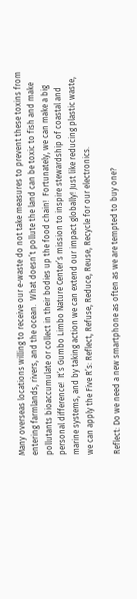Many overseas locations willing to receive our e-waste do not take measures to prevent these toxins from entering farmlands, rivers, and the ocean.  What doesn’t pollute the land can be toxic to fish and make pollutants bioaccumulate or collect in their bodies up the food chain!  Fortunately, we can make a big personal difference!  It’s Gumbo Limbo Nature Center’s mission to inspire stewardship of coastal and marine systems, and by taking action we can extend our impact globally! Just like reducing plastic waste, we can apply the Five R’s: Reflect, Refuse, Reduce, Reuse, Recycle for our electronics.

Reflect: Do we need a new smartphone as often as we are tempted to buy one?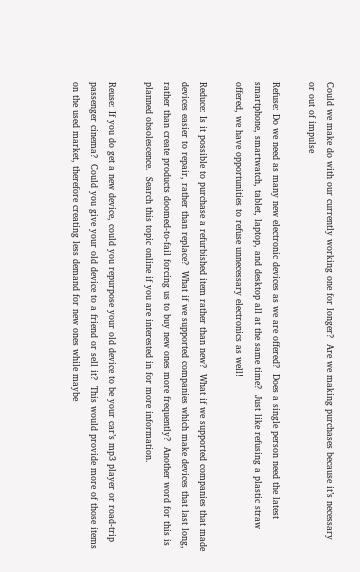Could we make do with our currently working one for longer?  Are we making purchases because it’s necessary or out of impulse

Refuse: Do we need as many new electronic devices as we are offered?  Does a single person need the latest smartphone, smartwatch, tablet, laptop, and desktop all at the same time?  Just like refusing a plastic straw offered, we have opportunities to refuse unnecessary electronics as well!

Reduce: Is it possible to purchase a refurbished item rather than new?  What if we supported companies that made devices easier to repair, rather than replace?  What if we supported companies which make devices that last long, rather than create products doomed-to-fail forcing us to buy new ones more frequently?  Another word for this is planned obsolescence.  Search this topic online if you are interested in for more information.

Reuse: If you do get a new device, could you repurpose your old device to be your car’s mp3 player or road-trip passenger cinema?  Could you give your old device to a friend or sell it?  This would provide more of those items on the used market, therefore creating less demand for new ones while maybe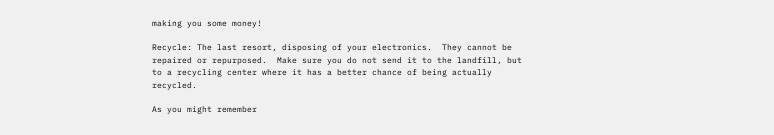making you some money!

Recycle: The last resort, disposing of your electronics.  They cannot be repaired or repurposed.  Make sure you do not send it to the landfill, but to a recycling center where it has a better chance of being actually recycled.

As you might remember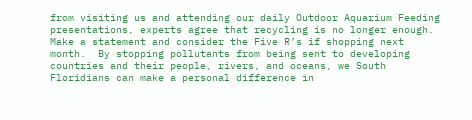from visiting us and attending our daily Outdoor Aquarium Feeding presentations, experts agree that recycling is no longer enough.  Make a statement and consider the Five R’s if shopping next month.  By stopping pollutants from being sent to developing countries and their people, rivers, and oceans, we South Floridians can make a personal difference in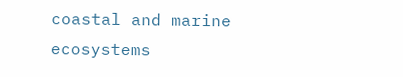coastal and marine ecosystems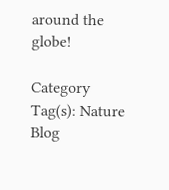around the globe!

Category Tag(s): Nature Blog